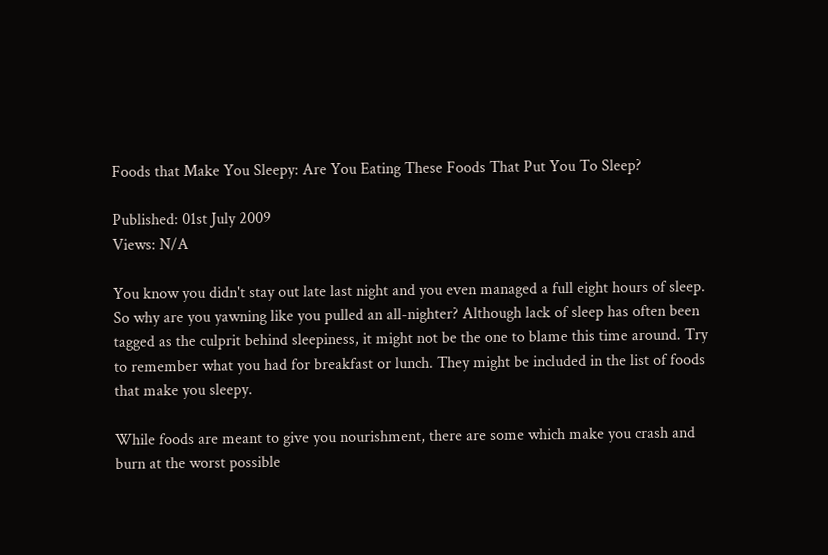Foods that Make You Sleepy: Are You Eating These Foods That Put You To Sleep?

Published: 01st July 2009
Views: N/A

You know you didn't stay out late last night and you even managed a full eight hours of sleep. So why are you yawning like you pulled an all-nighter? Although lack of sleep has often been tagged as the culprit behind sleepiness, it might not be the one to blame this time around. Try to remember what you had for breakfast or lunch. They might be included in the list of foods that make you sleepy.

While foods are meant to give you nourishment, there are some which make you crash and burn at the worst possible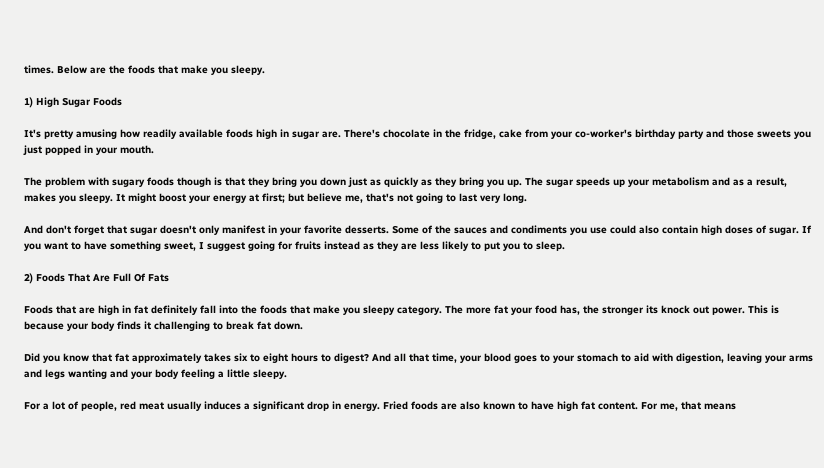times. Below are the foods that make you sleepy.

1) High Sugar Foods

It's pretty amusing how readily available foods high in sugar are. There's chocolate in the fridge, cake from your co-worker's birthday party and those sweets you just popped in your mouth.

The problem with sugary foods though is that they bring you down just as quickly as they bring you up. The sugar speeds up your metabolism and as a result, makes you sleepy. It might boost your energy at first; but believe me, that's not going to last very long.

And don't forget that sugar doesn't only manifest in your favorite desserts. Some of the sauces and condiments you use could also contain high doses of sugar. If you want to have something sweet, I suggest going for fruits instead as they are less likely to put you to sleep.

2) Foods That Are Full Of Fats

Foods that are high in fat definitely fall into the foods that make you sleepy category. The more fat your food has, the stronger its knock out power. This is because your body finds it challenging to break fat down.

Did you know that fat approximately takes six to eight hours to digest? And all that time, your blood goes to your stomach to aid with digestion, leaving your arms and legs wanting and your body feeling a little sleepy.

For a lot of people, red meat usually induces a significant drop in energy. Fried foods are also known to have high fat content. For me, that means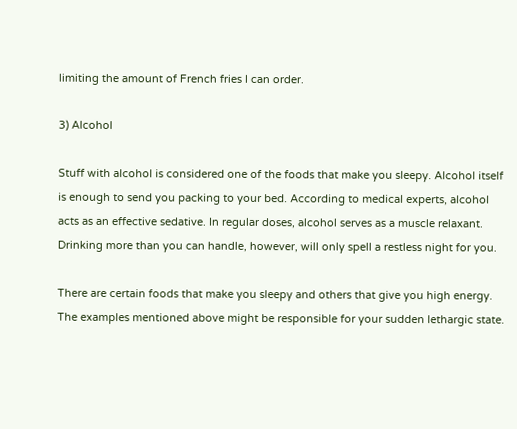limiting the amount of French fries I can order.

3) Alcohol

Stuff with alcohol is considered one of the foods that make you sleepy. Alcohol itself is enough to send you packing to your bed. According to medical experts, alcohol acts as an effective sedative. In regular doses, alcohol serves as a muscle relaxant. Drinking more than you can handle, however, will only spell a restless night for you.

There are certain foods that make you sleepy and others that give you high energy. The examples mentioned above might be responsible for your sudden lethargic state.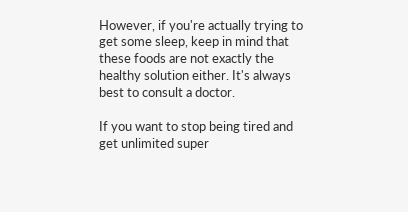However, if you're actually trying to get some sleep, keep in mind that these foods are not exactly the healthy solution either. It's always best to consult a doctor.

If you want to stop being tired and get unlimited super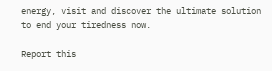energy, visit and discover the ultimate solution to end your tiredness now.

Report this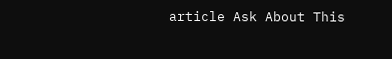article Ask About This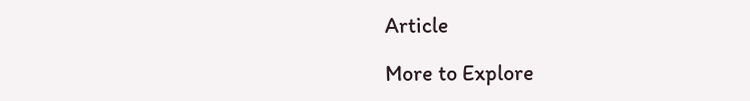Article

More to Explore